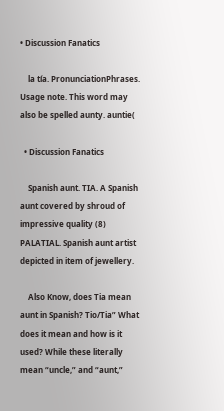• Discussion Fanatics

    la tía. PronunciationPhrases. Usage note. This word may also be spelled aunty. auntie(

  • Discussion Fanatics

    Spanish aunt. TIA. A Spanish aunt covered by shroud of impressive quality (8) PALATIAL. Spanish aunt artist depicted in item of jewellery.

    Also Know, does Tia mean aunt in Spanish? Tio/Tia” What does it mean and how is it used? While these literally mean “uncle,” and “aunt,”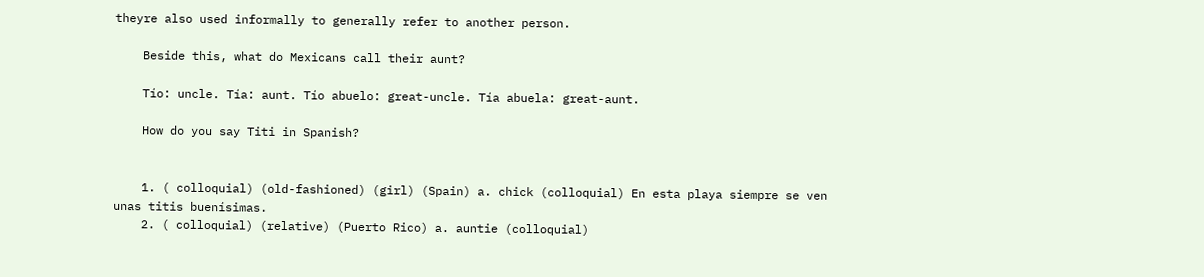theyre also used informally to generally refer to another person.

    Beside this, what do Mexicans call their aunt?

    Tío: uncle. Tía: aunt. Tío abuelo: great-uncle. Tía abuela: great-aunt.

    How do you say Titi in Spanish?


    1. ( colloquial) (old-fashioned) (girl) (Spain) a. chick (colloquial) En esta playa siempre se ven unas titis buenísimas.
    2. ( colloquial) (relative) (Puerto Rico) a. auntie (colloquial)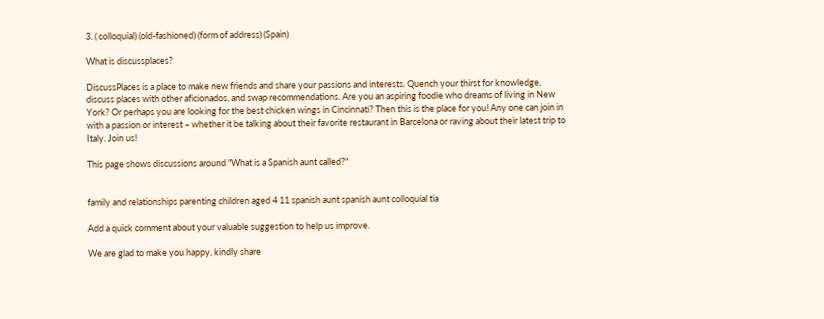3. ( colloquial) (old-fashioned) (form of address) (Spain)

What is discussplaces?

DiscussPlaces is a place to make new friends and share your passions and interests. Quench your thirst for knowledge, discuss places with other aficionados, and swap recommendations. Are you an aspiring foodie who dreams of living in New York? Or perhaps you are looking for the best chicken wings in Cincinnati? Then this is the place for you! Any one can join in with a passion or interest – whether it be talking about their favorite restaurant in Barcelona or raving about their latest trip to Italy. Join us!

This page shows discussions around "What is a Spanish aunt called?"


family and relationships parenting children aged 4 11 spanish aunt spanish aunt colloquial tia

Add a quick comment about your valuable suggestion to help us improve.

We are glad to make you happy, kindly share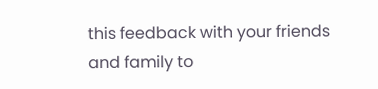this feedback with your friends and family to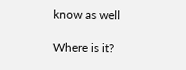know as well

Where is it?